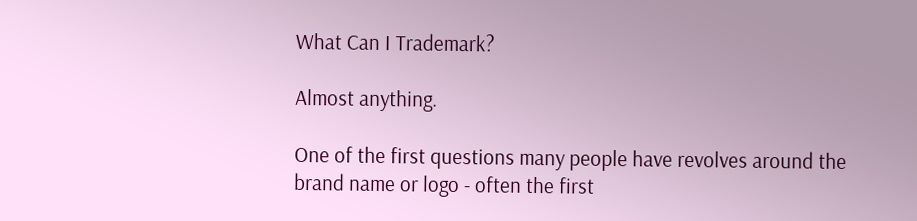What Can I Trademark?

Almost anything.

One of the first questions many people have revolves around the brand name or logo - often the first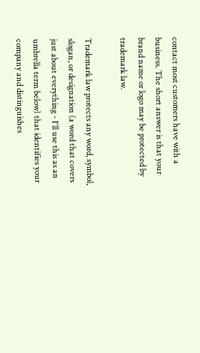contact most customers have with a business. The short answer is that your brand name or logo may be protected by trademark law.

Trademark law protects any word, symbol, slogan, or designation (a word that covers just about everything - I'll use this as an umbrella term below) that identifies your company and distinguishes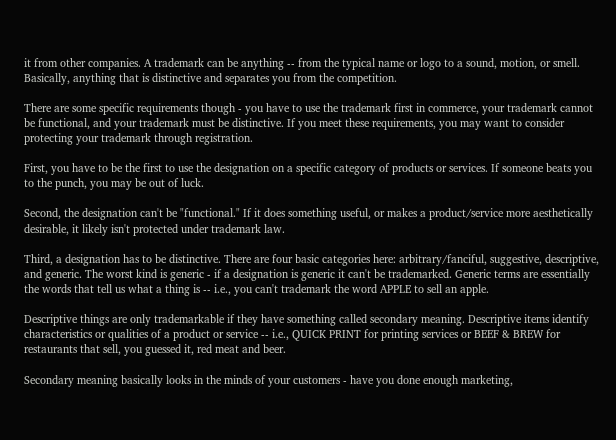it from other companies. A trademark can be anything -- from the typical name or logo to a sound, motion, or smell. Basically, anything that is distinctive and separates you from the competition.

There are some specific requirements though - you have to use the trademark first in commerce, your trademark cannot be functional, and your trademark must be distinctive. If you meet these requirements, you may want to consider protecting your trademark through registration.

First, you have to be the first to use the designation on a specific category of products or services. If someone beats you to the punch, you may be out of luck.

Second, the designation can't be "functional." If it does something useful, or makes a product/service more aesthetically desirable, it likely isn't protected under trademark law.

Third, a designation has to be distinctive. There are four basic categories here: arbitrary/fanciful, suggestive, descriptive, and generic. The worst kind is generic - if a designation is generic it can't be trademarked. Generic terms are essentially the words that tell us what a thing is -- i.e., you can't trademark the word APPLE to sell an apple.

Descriptive things are only trademarkable if they have something called secondary meaning. Descriptive items identify characteristics or qualities of a product or service -- i.e., QUICK PRINT for printing services or BEEF & BREW for restaurants that sell, you guessed it, red meat and beer.

Secondary meaning basically looks in the minds of your customers - have you done enough marketing,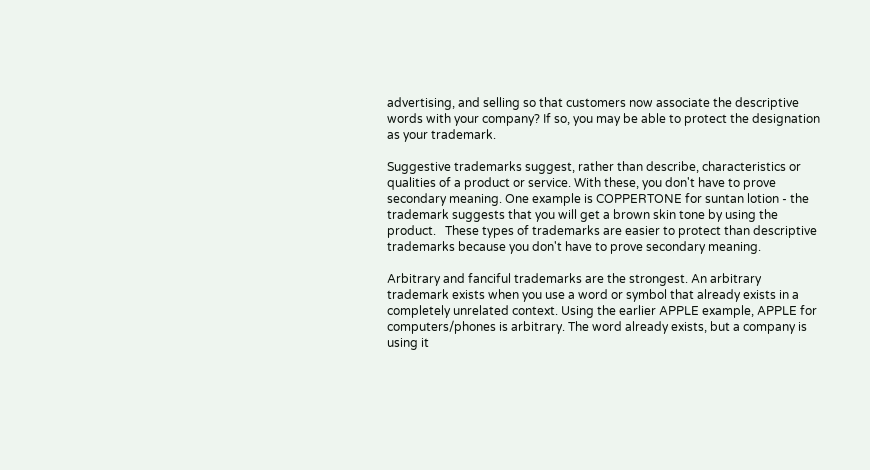advertising, and selling so that customers now associate the descriptive words with your company? If so, you may be able to protect the designation as your trademark.

Suggestive trademarks suggest, rather than describe, characteristics or qualities of a product or service. With these, you don't have to prove secondary meaning. One example is COPPERTONE for suntan lotion - the trademark suggests that you will get a brown skin tone by using the product.   These types of trademarks are easier to protect than descriptive trademarks because you don't have to prove secondary meaning.

Arbitrary and fanciful trademarks are the strongest. An arbitrary trademark exists when you use a word or symbol that already exists in a completely unrelated context. Using the earlier APPLE example, APPLE for computers/phones is arbitrary. The word already exists, but a company is using it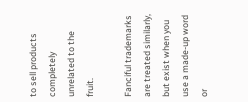to sell products completely unrelated to the fruit.

Fanciful trademarks are treated similarly, but exist when you use a made-up word or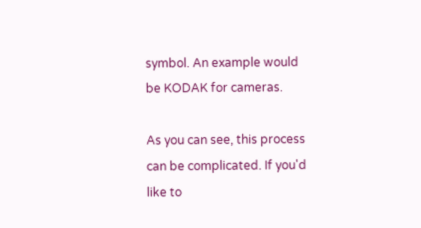symbol. An example would be KODAK for cameras.

As you can see, this process can be complicated. If you'd like to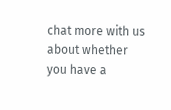chat more with us about whether you have a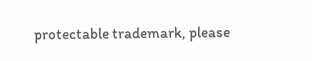protectable trademark, please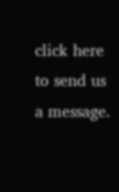click here to send us a message.